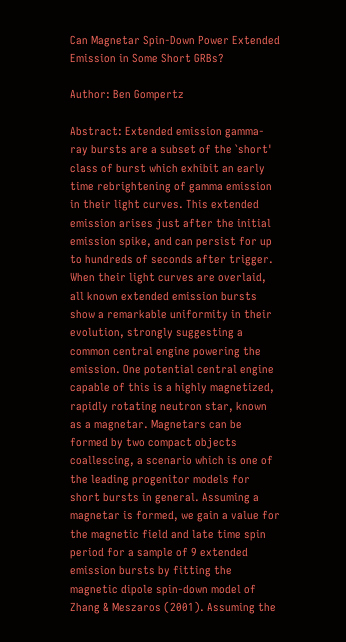Can Magnetar Spin-Down Power Extended Emission in Some Short GRBs?

Author: Ben Gompertz

Abstract: Extended emission gamma-ray bursts are a subset of the `short' class of burst which exhibit an early time rebrightening of gamma emission in their light curves. This extended emission arises just after the initial emission spike, and can persist for up to hundreds of seconds after trigger. When their light curves are overlaid, all known extended emission bursts show a remarkable uniformity in their evolution, strongly suggesting a common central engine powering the emission. One potential central engine capable of this is a highly magnetized, rapidly rotating neutron star, known as a magnetar. Magnetars can be formed by two compact objects coallescing, a scenario which is one of the leading progenitor models for short bursts in general. Assuming a magnetar is formed, we gain a value for the magnetic field and late time spin period for a sample of 9 extended emission bursts by fitting the magnetic dipole spin-down model of Zhang & Meszaros (2001). Assuming the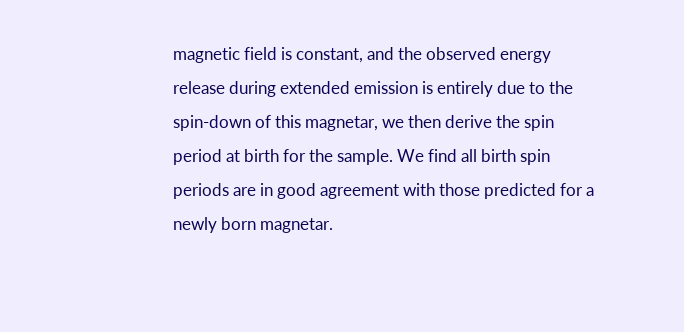magnetic field is constant, and the observed energy release during extended emission is entirely due to the spin-down of this magnetar, we then derive the spin period at birth for the sample. We find all birth spin periods are in good agreement with those predicted for a newly born magnetar.